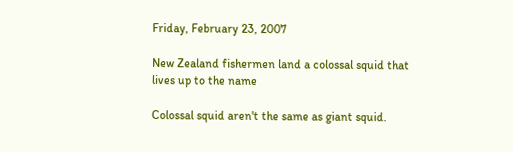Friday, February 23, 2007

New Zealand fishermen land a colossal squid that lives up to the name

Colossal squid aren't the same as giant squid.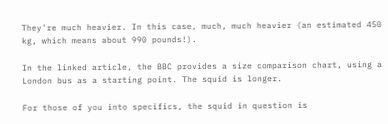They're much heavier. In this case, much, much heavier (an estimated 450 kg, which means about 990 pounds!).

In the linked article, the BBC provides a size comparison chart, using a London bus as a starting point. The squid is longer.

For those of you into specifics, the squid in question is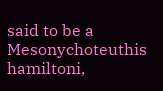said to be a Mesonychoteuthis hamiltoni,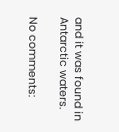and it was found in Antarctic waters.

No comments: